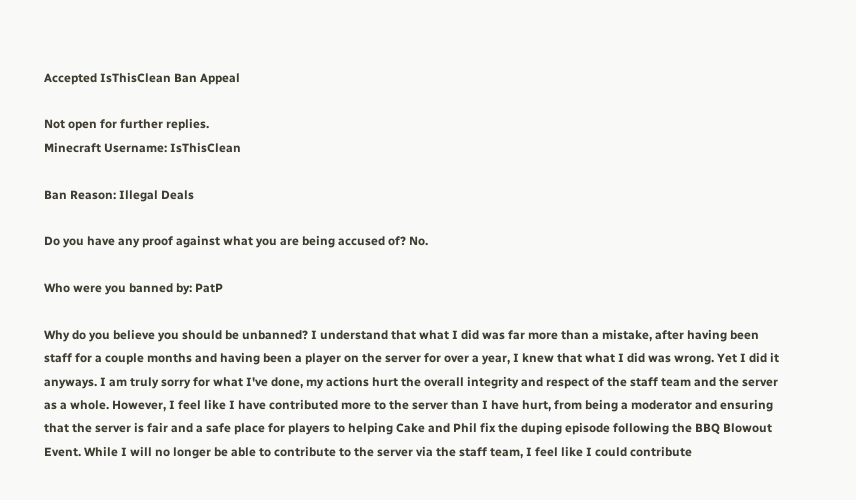Accepted IsThisClean Ban Appeal

Not open for further replies.
Minecraft Username: IsThisClean

Ban Reason: Illegal Deals

Do you have any proof against what you are being accused of? No.

Who were you banned by: PatP

Why do you believe you should be unbanned? I understand that what I did was far more than a mistake, after having been staff for a couple months and having been a player on the server for over a year, I knew that what I did was wrong. Yet I did it anyways. I am truly sorry for what I've done, my actions hurt the overall integrity and respect of the staff team and the server as a whole. However, I feel like I have contributed more to the server than I have hurt, from being a moderator and ensuring that the server is fair and a safe place for players to helping Cake and Phil fix the duping episode following the BBQ Blowout Event. While I will no longer be able to contribute to the server via the staff team, I feel like I could contribute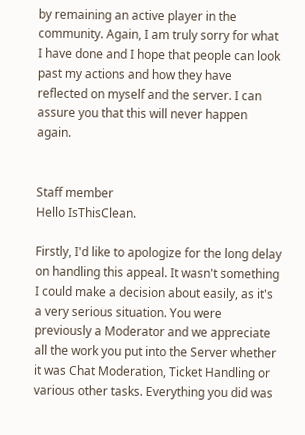by remaining an active player in the community. Again, I am truly sorry for what I have done and I hope that people can look past my actions and how they have reflected on myself and the server. I can assure you that this will never happen again.


Staff member
Hello IsThisClean.

Firstly, I'd like to apologize for the long delay on handling this appeal. It wasn't something I could make a decision about easily, as it's a very serious situation. You were previously a Moderator and we appreciate all the work you put into the Server whether it was Chat Moderation, Ticket Handling or various other tasks. Everything you did was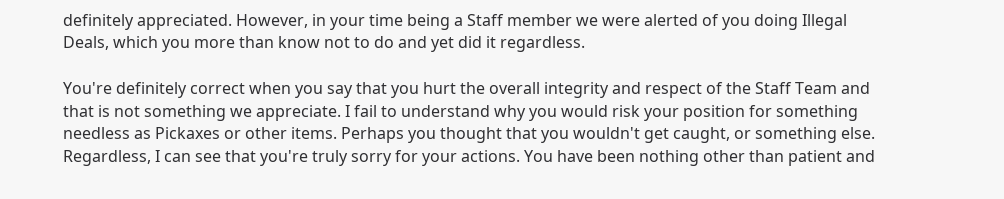definitely appreciated. However, in your time being a Staff member we were alerted of you doing Illegal Deals, which you more than know not to do and yet did it regardless.

You're definitely correct when you say that you hurt the overall integrity and respect of the Staff Team and that is not something we appreciate. I fail to understand why you would risk your position for something needless as Pickaxes or other items. Perhaps you thought that you wouldn't get caught, or something else. Regardless, I can see that you're truly sorry for your actions. You have been nothing other than patient and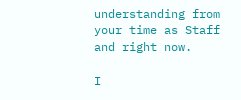understanding from your time as Staff and right now.

I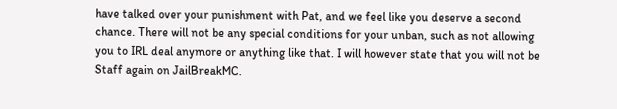have talked over your punishment with Pat, and we feel like you deserve a second chance. There will not be any special conditions for your unban, such as not allowing you to IRL deal anymore or anything like that. I will however state that you will not be Staff again on JailBreakMC.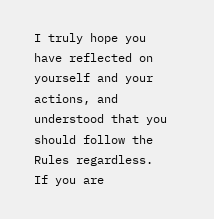I truly hope you have reflected on yourself and your actions, and understood that you should follow the Rules regardless. If you are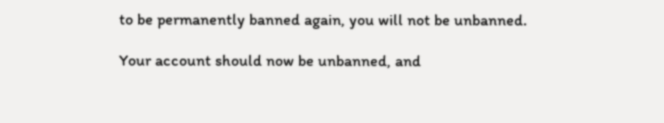to be permanently banned again, you will not be unbanned.

Your account should now be unbanned, and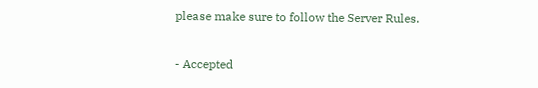please make sure to follow the Server Rules.

- Accepted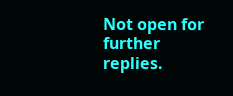Not open for further replies.